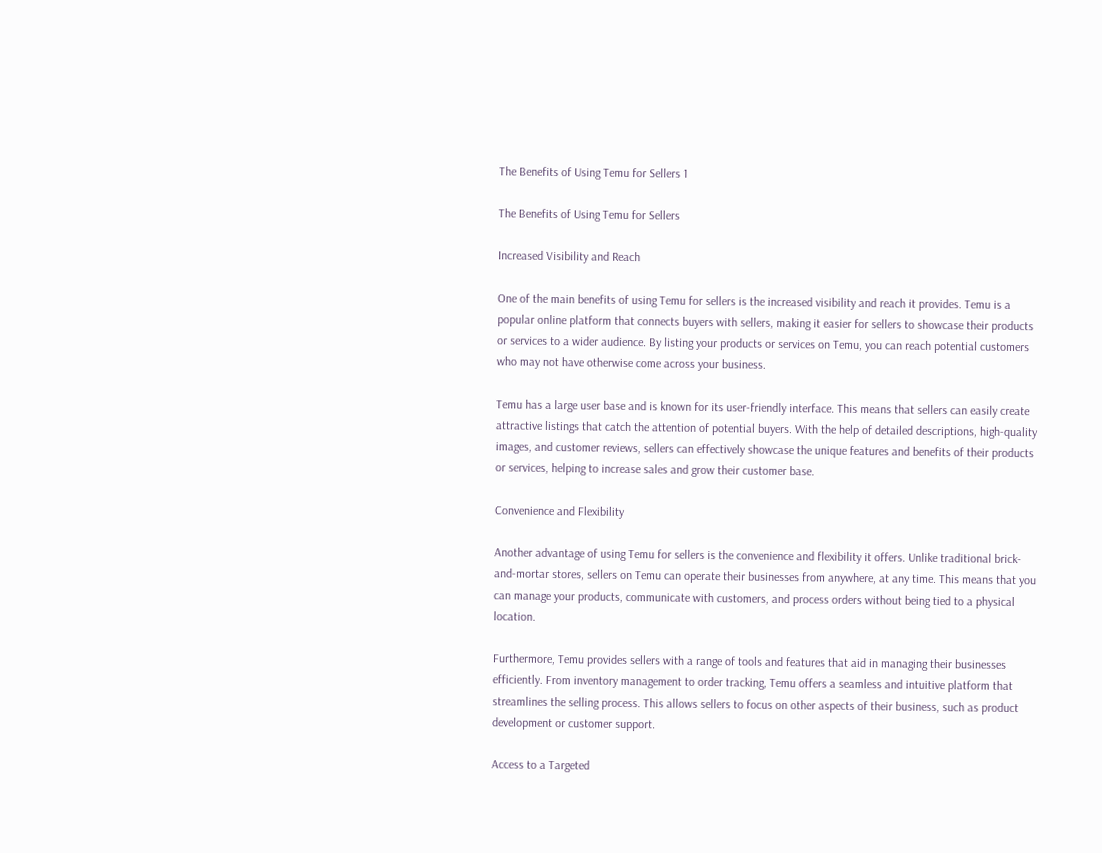The Benefits of Using Temu for Sellers 1

The Benefits of Using Temu for Sellers

Increased Visibility and Reach

One of the main benefits of using Temu for sellers is the increased visibility and reach it provides. Temu is a popular online platform that connects buyers with sellers, making it easier for sellers to showcase their products or services to a wider audience. By listing your products or services on Temu, you can reach potential customers who may not have otherwise come across your business.

Temu has a large user base and is known for its user-friendly interface. This means that sellers can easily create attractive listings that catch the attention of potential buyers. With the help of detailed descriptions, high-quality images, and customer reviews, sellers can effectively showcase the unique features and benefits of their products or services, helping to increase sales and grow their customer base.

Convenience and Flexibility

Another advantage of using Temu for sellers is the convenience and flexibility it offers. Unlike traditional brick-and-mortar stores, sellers on Temu can operate their businesses from anywhere, at any time. This means that you can manage your products, communicate with customers, and process orders without being tied to a physical location.

Furthermore, Temu provides sellers with a range of tools and features that aid in managing their businesses efficiently. From inventory management to order tracking, Temu offers a seamless and intuitive platform that streamlines the selling process. This allows sellers to focus on other aspects of their business, such as product development or customer support.

Access to a Targeted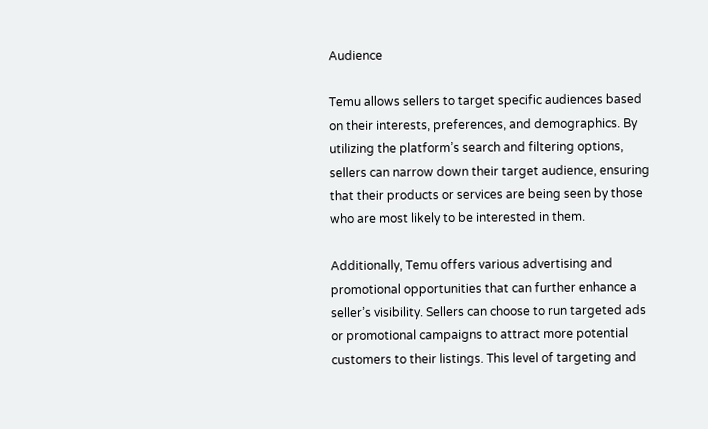Audience

Temu allows sellers to target specific audiences based on their interests, preferences, and demographics. By utilizing the platform’s search and filtering options, sellers can narrow down their target audience, ensuring that their products or services are being seen by those who are most likely to be interested in them.

Additionally, Temu offers various advertising and promotional opportunities that can further enhance a seller’s visibility. Sellers can choose to run targeted ads or promotional campaigns to attract more potential customers to their listings. This level of targeting and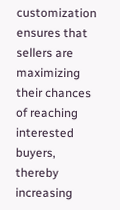customization ensures that sellers are maximizing their chances of reaching interested buyers, thereby increasing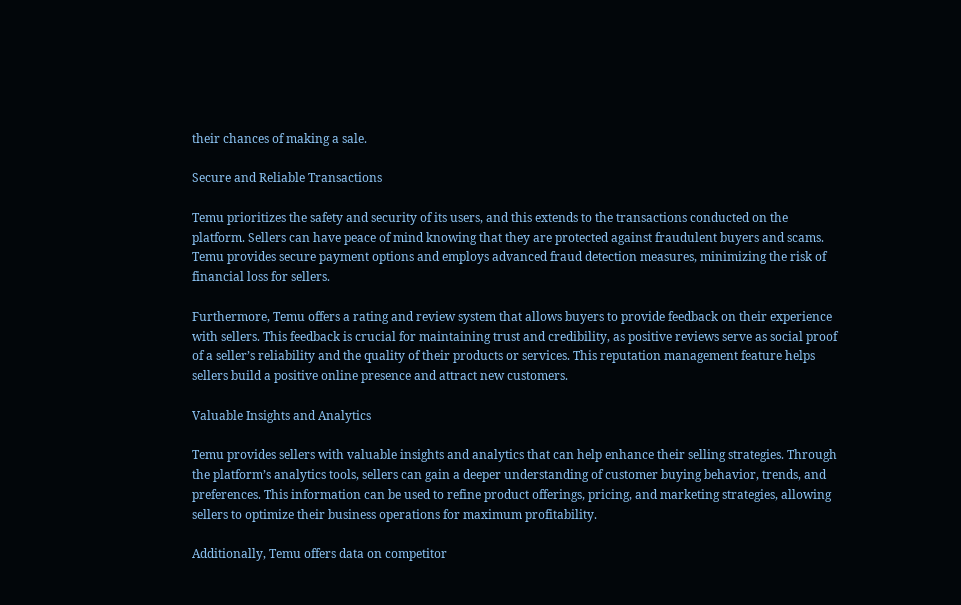their chances of making a sale.

Secure and Reliable Transactions

Temu prioritizes the safety and security of its users, and this extends to the transactions conducted on the platform. Sellers can have peace of mind knowing that they are protected against fraudulent buyers and scams. Temu provides secure payment options and employs advanced fraud detection measures, minimizing the risk of financial loss for sellers.

Furthermore, Temu offers a rating and review system that allows buyers to provide feedback on their experience with sellers. This feedback is crucial for maintaining trust and credibility, as positive reviews serve as social proof of a seller’s reliability and the quality of their products or services. This reputation management feature helps sellers build a positive online presence and attract new customers.

Valuable Insights and Analytics

Temu provides sellers with valuable insights and analytics that can help enhance their selling strategies. Through the platform’s analytics tools, sellers can gain a deeper understanding of customer buying behavior, trends, and preferences. This information can be used to refine product offerings, pricing, and marketing strategies, allowing sellers to optimize their business operations for maximum profitability.

Additionally, Temu offers data on competitor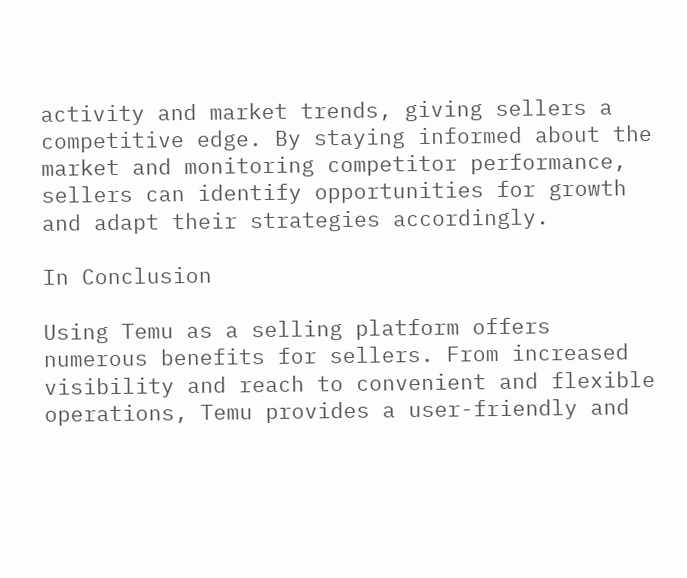activity and market trends, giving sellers a competitive edge. By staying informed about the market and monitoring competitor performance, sellers can identify opportunities for growth and adapt their strategies accordingly.

In Conclusion

Using Temu as a selling platform offers numerous benefits for sellers. From increased visibility and reach to convenient and flexible operations, Temu provides a user-friendly and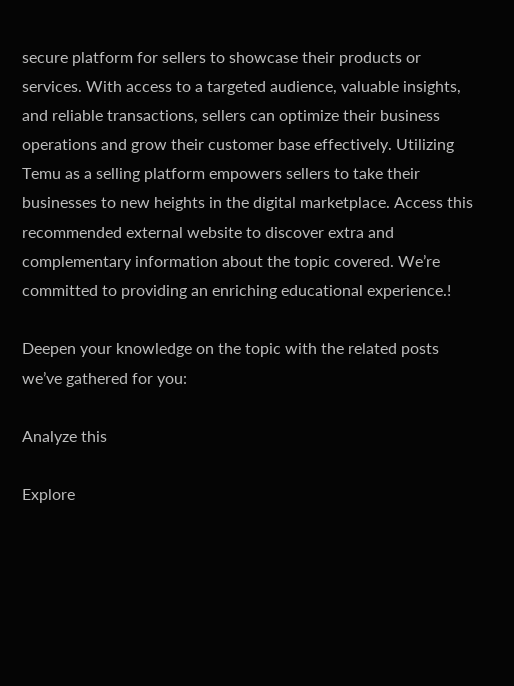secure platform for sellers to showcase their products or services. With access to a targeted audience, valuable insights, and reliable transactions, sellers can optimize their business operations and grow their customer base effectively. Utilizing Temu as a selling platform empowers sellers to take their businesses to new heights in the digital marketplace. Access this recommended external website to discover extra and complementary information about the topic covered. We’re committed to providing an enriching educational experience.!

Deepen your knowledge on the topic with the related posts we’ve gathered for you:

Analyze this

Explore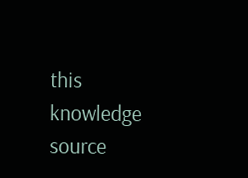this knowledge source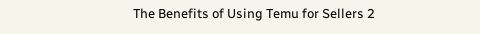The Benefits of Using Temu for Sellers 2